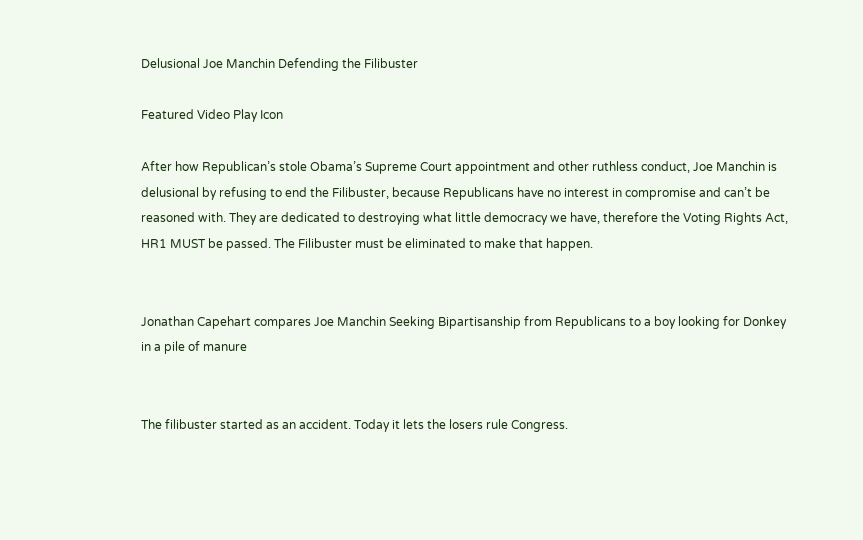Delusional Joe Manchin Defending the Filibuster

Featured Video Play Icon

After how Republican’s stole Obama’s Supreme Court appointment and other ruthless conduct, Joe Manchin is delusional by refusing to end the Filibuster, because Republicans have no interest in compromise and can’t be reasoned with. They are dedicated to destroying what little democracy we have, therefore the Voting Rights Act, HR1 MUST be passed. The Filibuster must be eliminated to make that happen.


Jonathan Capehart compares Joe Manchin Seeking Bipartisanship from Republicans to a boy looking for Donkey in a pile of manure


The filibuster started as an accident. Today it lets the losers rule Congress.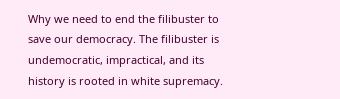Why we need to end the filibuster to save our democracy. The filibuster is undemocratic, impractical, and its history is rooted in white supremacy.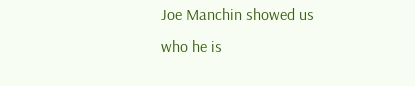Joe Manchin showed us who he is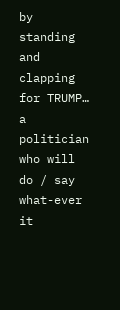by standing and clapping for TRUMP… a politician who will do / say what-ever it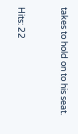takes to hold on to his seat.


Hits: 22